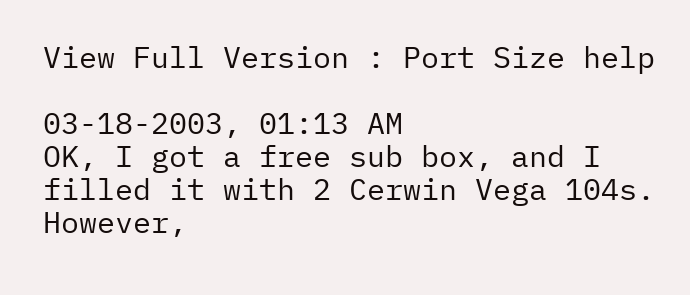View Full Version : Port Size help

03-18-2003, 01:13 AM
OK, I got a free sub box, and I filled it with 2 Cerwin Vega 104s. However,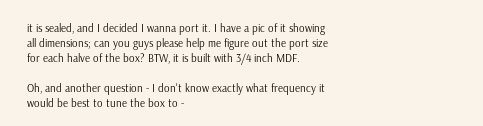it is sealed, and I decided I wanna port it. I have a pic of it showing all dimensions; can you guys please help me figure out the port size for each halve of the box? BTW, it is built with 3/4 inch MDF.

Oh, and another question - I don't know exactly what frequency it would be best to tune the box to -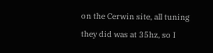on the Cerwin site, all tuning they did was at 35hz, so I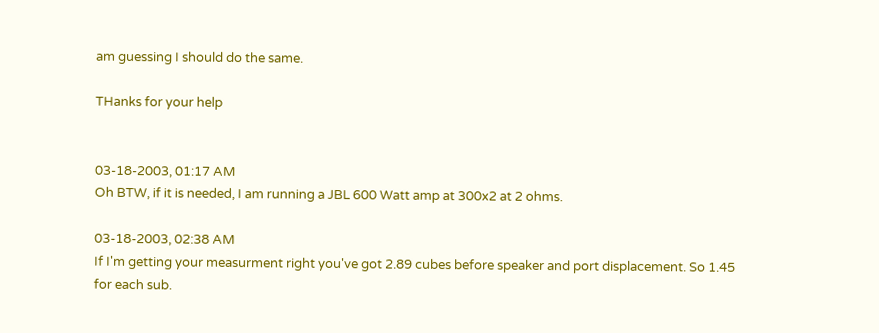am guessing I should do the same.

THanks for your help


03-18-2003, 01:17 AM
Oh BTW, if it is needed, I am running a JBL 600 Watt amp at 300x2 at 2 ohms.

03-18-2003, 02:38 AM
If I'm getting your measurment right you've got 2.89 cubes before speaker and port displacement. So 1.45 for each sub.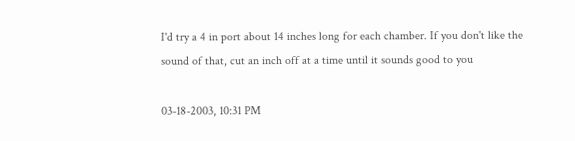I'd try a 4 in port about 14 inches long for each chamber. If you don't like the sound of that, cut an inch off at a time until it sounds good to you

03-18-2003, 10:31 PM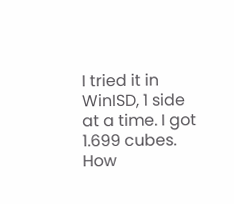I tried it in WinISD, 1 side at a time. I got 1.699 cubes. How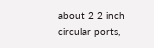about 2 2 inch circular ports,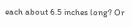each about 6.5 inches long? Or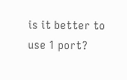is it better to use 1 port?